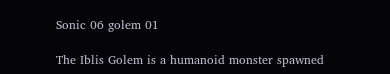Sonic 06 golem 01

The Iblis Golem is a humanoid monster spawned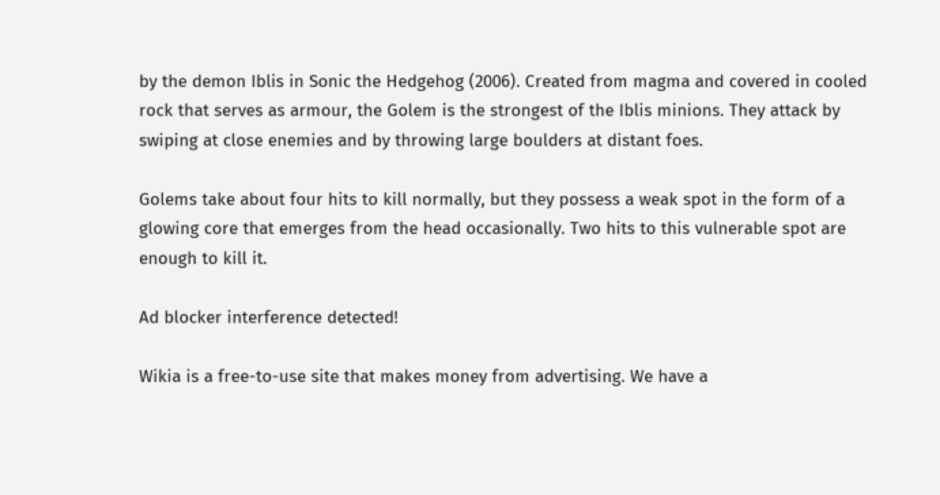by the demon Iblis in Sonic the Hedgehog (2006). Created from magma and covered in cooled rock that serves as armour, the Golem is the strongest of the Iblis minions. They attack by swiping at close enemies and by throwing large boulders at distant foes.

Golems take about four hits to kill normally, but they possess a weak spot in the form of a glowing core that emerges from the head occasionally. Two hits to this vulnerable spot are enough to kill it.

Ad blocker interference detected!

Wikia is a free-to-use site that makes money from advertising. We have a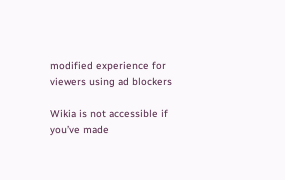modified experience for viewers using ad blockers

Wikia is not accessible if you’ve made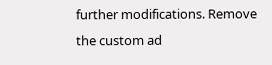further modifications. Remove the custom ad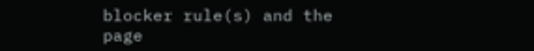blocker rule(s) and the page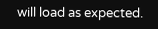will load as expected.